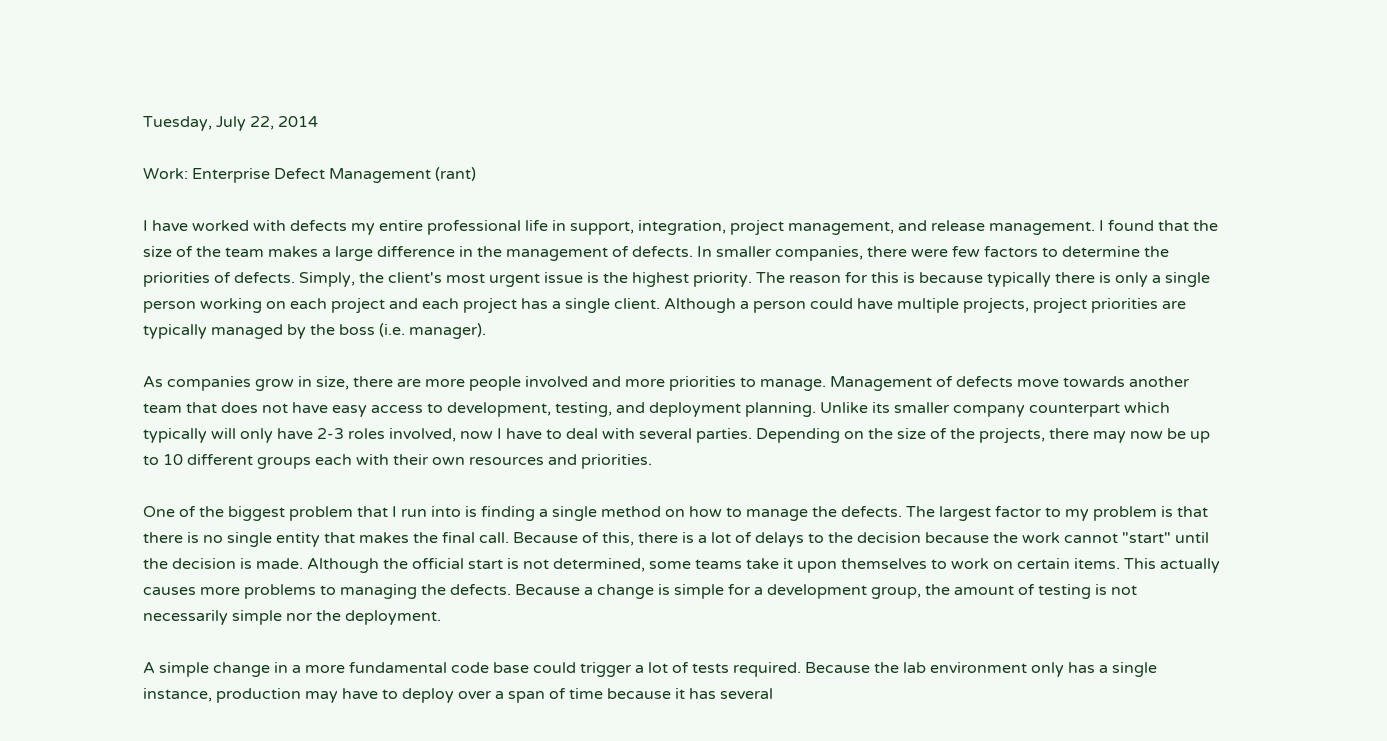Tuesday, July 22, 2014

Work: Enterprise Defect Management (rant)

I have worked with defects my entire professional life in support, integration, project management, and release management. I found that the size of the team makes a large difference in the management of defects. In smaller companies, there were few factors to determine the priorities of defects. Simply, the client's most urgent issue is the highest priority. The reason for this is because typically there is only a single person working on each project and each project has a single client. Although a person could have multiple projects, project priorities are typically managed by the boss (i.e. manager).

As companies grow in size, there are more people involved and more priorities to manage. Management of defects move towards another team that does not have easy access to development, testing, and deployment planning. Unlike its smaller company counterpart which typically will only have 2-3 roles involved, now I have to deal with several parties. Depending on the size of the projects, there may now be up to 10 different groups each with their own resources and priorities.

One of the biggest problem that I run into is finding a single method on how to manage the defects. The largest factor to my problem is that there is no single entity that makes the final call. Because of this, there is a lot of delays to the decision because the work cannot "start" until the decision is made. Although the official start is not determined, some teams take it upon themselves to work on certain items. This actually causes more problems to managing the defects. Because a change is simple for a development group, the amount of testing is not necessarily simple nor the deployment.

A simple change in a more fundamental code base could trigger a lot of tests required. Because the lab environment only has a single instance, production may have to deploy over a span of time because it has several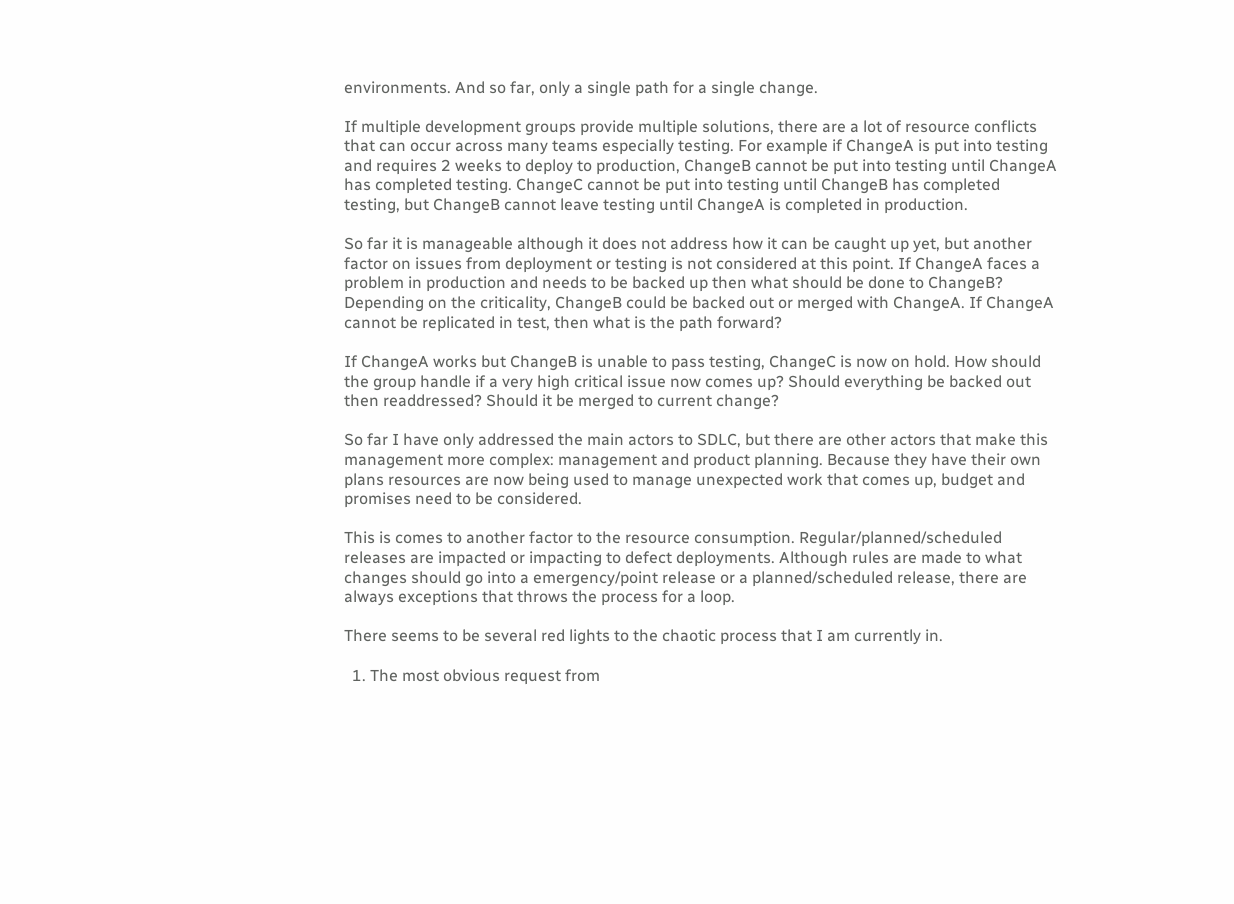environments. And so far, only a single path for a single change.

If multiple development groups provide multiple solutions, there are a lot of resource conflicts that can occur across many teams especially testing. For example if ChangeA is put into testing and requires 2 weeks to deploy to production, ChangeB cannot be put into testing until ChangeA has completed testing. ChangeC cannot be put into testing until ChangeB has completed testing, but ChangeB cannot leave testing until ChangeA is completed in production.

So far it is manageable although it does not address how it can be caught up yet, but another factor on issues from deployment or testing is not considered at this point. If ChangeA faces a problem in production and needs to be backed up then what should be done to ChangeB? Depending on the criticality, ChangeB could be backed out or merged with ChangeA. If ChangeA cannot be replicated in test, then what is the path forward?

If ChangeA works but ChangeB is unable to pass testing, ChangeC is now on hold. How should the group handle if a very high critical issue now comes up? Should everything be backed out then readdressed? Should it be merged to current change?

So far I have only addressed the main actors to SDLC, but there are other actors that make this management more complex: management and product planning. Because they have their own plans resources are now being used to manage unexpected work that comes up, budget and promises need to be considered.

This is comes to another factor to the resource consumption. Regular/planned/scheduled releases are impacted or impacting to defect deployments. Although rules are made to what changes should go into a emergency/point release or a planned/scheduled release, there are always exceptions that throws the process for a loop.

There seems to be several red lights to the chaotic process that I am currently in.

  1. The most obvious request from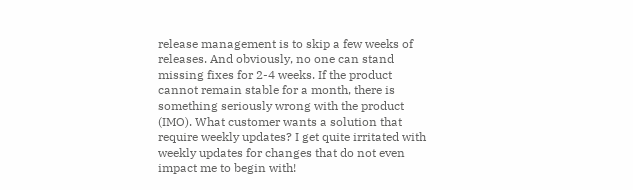release management is to skip a few weeks of releases. And obviously, no one can stand missing fixes for 2-4 weeks. If the product cannot remain stable for a month, there is something seriously wrong with the product (IMO). What customer wants a solution that require weekly updates? I get quite irritated with weekly updates for changes that do not even impact me to begin with!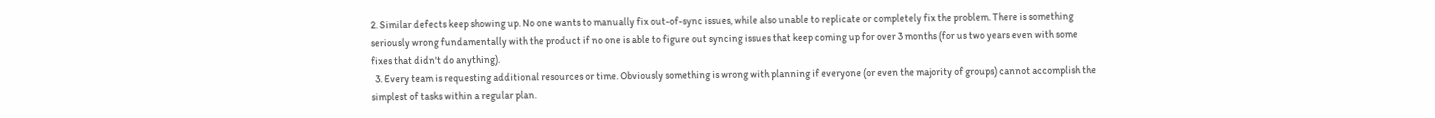2. Similar defects keep showing up. No one wants to manually fix out-of-sync issues, while also unable to replicate or completely fix the problem. There is something seriously wrong fundamentally with the product if no one is able to figure out syncing issues that keep coming up for over 3 months (for us two years even with some fixes that didn't do anything).
  3. Every team is requesting additional resources or time. Obviously something is wrong with planning if everyone (or even the majority of groups) cannot accomplish the simplest of tasks within a regular plan.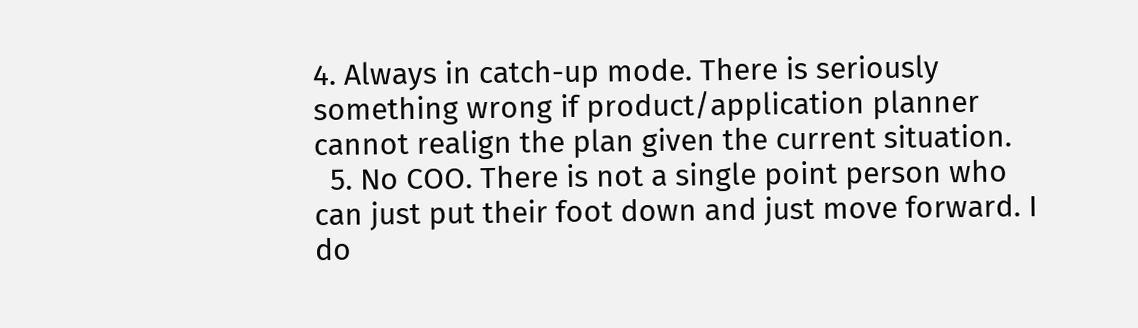4. Always in catch-up mode. There is seriously something wrong if product/application planner cannot realign the plan given the current situation.
  5. No COO. There is not a single point person who can just put their foot down and just move forward. I do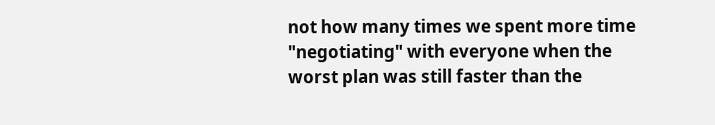not how many times we spent more time "negotiating" with everyone when the worst plan was still faster than the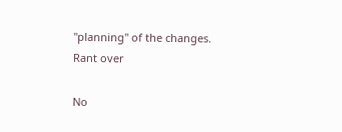"planning" of the changes.
Rant over

No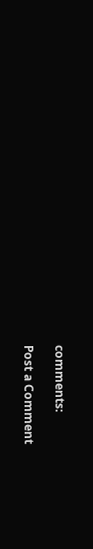comments:

Post a Comment